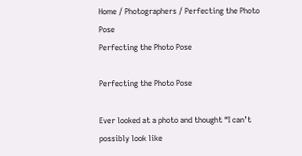Home / Photographers / Perfecting the Photo Pose
Perfecting the Photo Pose

Perfecting the Photo Pose

Ever looked at a photo and thought “I can’t possibly look like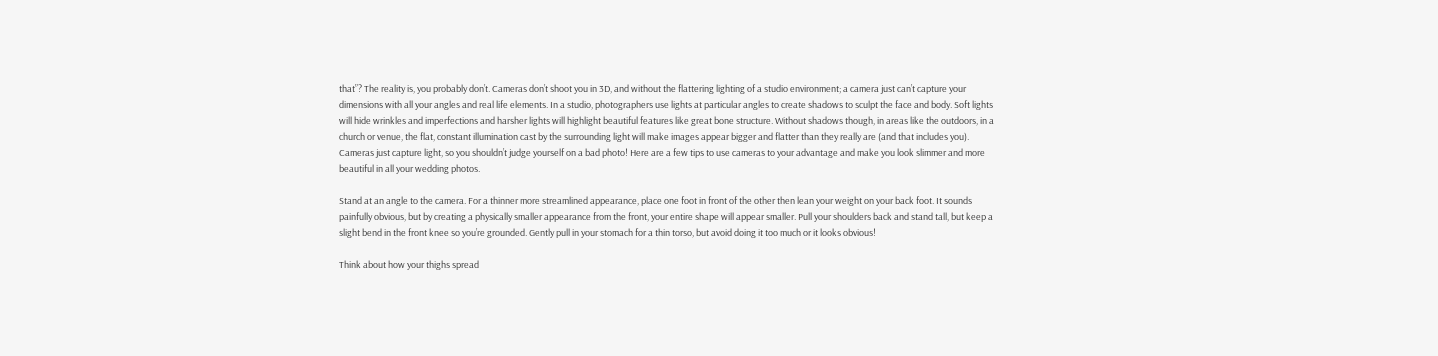that”? The reality is, you probably don’t. Cameras don’t shoot you in 3D, and without the flattering lighting of a studio environment; a camera just can’t capture your dimensions with all your angles and real life elements. In a studio, photographers use lights at particular angles to create shadows to sculpt the face and body. Soft lights will hide wrinkles and imperfections and harsher lights will highlight beautiful features like great bone structure. Without shadows though, in areas like the outdoors, in a church or venue, the flat, constant illumination cast by the surrounding light will make images appear bigger and flatter than they really are (and that includes you). Cameras just capture light, so you shouldn’t judge yourself on a bad photo! Here are a few tips to use cameras to your advantage and make you look slimmer and more beautiful in all your wedding photos.

Stand at an angle to the camera. For a thinner more streamlined appearance, place one foot in front of the other then lean your weight on your back foot. It sounds painfully obvious, but by creating a physically smaller appearance from the front, your entire shape will appear smaller. Pull your shoulders back and stand tall, but keep a slight bend in the front knee so you’re grounded. Gently pull in your stomach for a thin torso, but avoid doing it too much or it looks obvious!

Think about how your thighs spread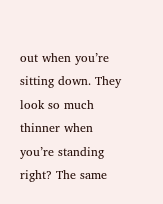out when you’re sitting down. They look so much thinner when you’re standing right? The same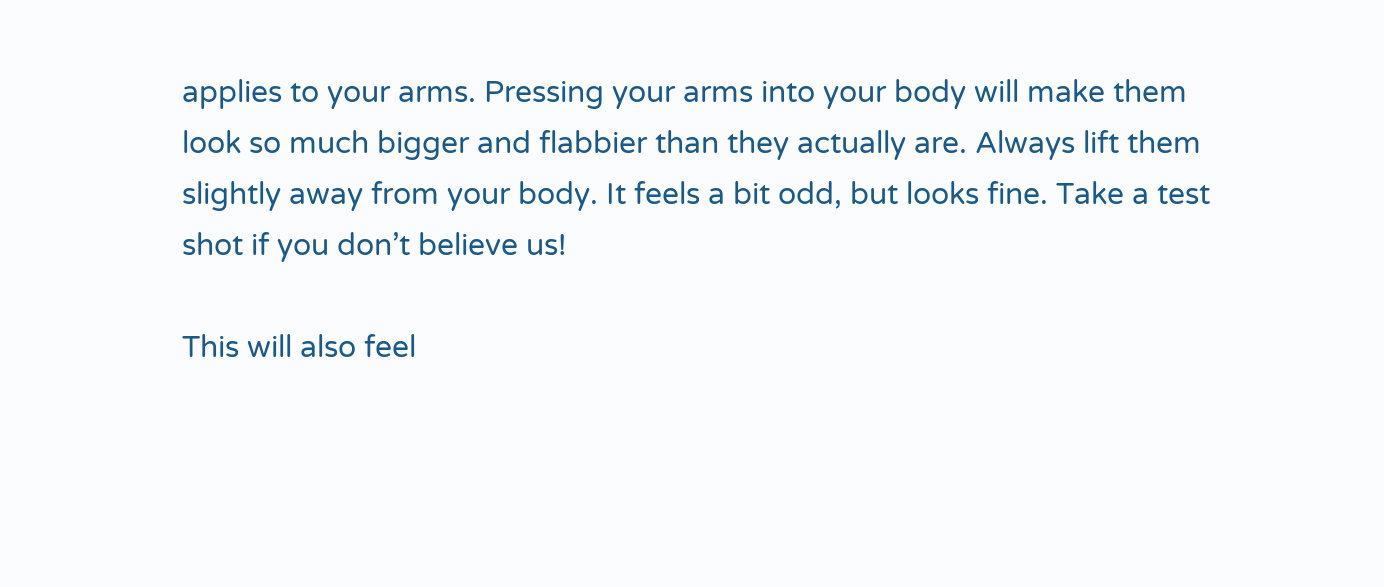applies to your arms. Pressing your arms into your body will make them look so much bigger and flabbier than they actually are. Always lift them slightly away from your body. It feels a bit odd, but looks fine. Take a test shot if you don’t believe us!

This will also feel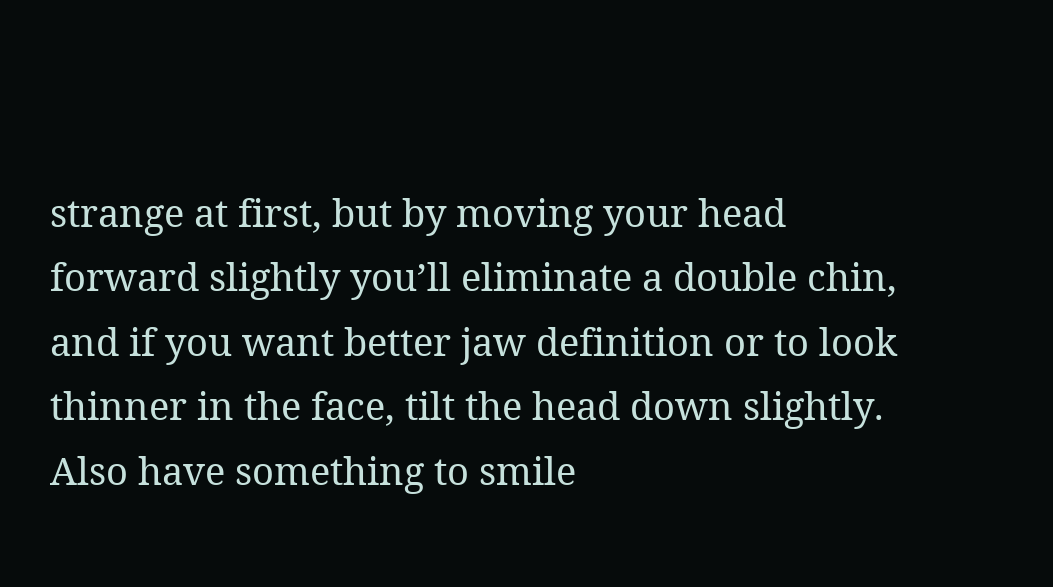strange at first, but by moving your head forward slightly you’ll eliminate a double chin, and if you want better jaw definition or to look thinner in the face, tilt the head down slightly. Also have something to smile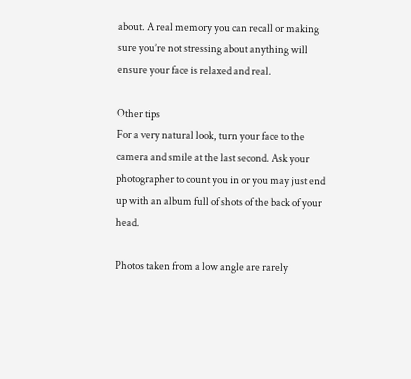about. A real memory you can recall or making sure you’re not stressing about anything will ensure your face is relaxed and real.

Other tips
For a very natural look, turn your face to the camera and smile at the last second. Ask your photographer to count you in or you may just end up with an album full of shots of the back of your head.

Photos taken from a low angle are rarely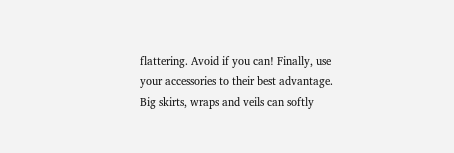flattering. Avoid if you can! Finally, use your accessories to their best advantage. Big skirts, wraps and veils can softly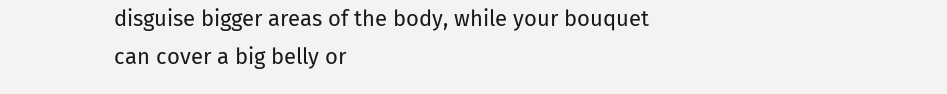disguise bigger areas of the body, while your bouquet can cover a big belly or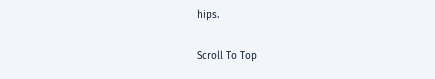hips.

Scroll To Top